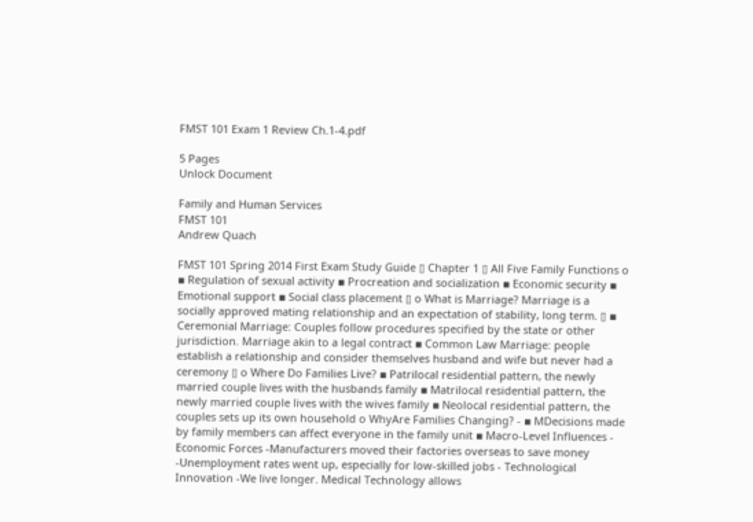FMST 101 Exam 1 Review Ch.1-4.pdf

5 Pages
Unlock Document

Family and Human Services
FMST 101
Andrew Quach

FMST 101 Spring 2014 First Exam Study Guide ▯ Chapter 1 ▯ All Five Family Functions o ▪ Regulation of sexual activity ▪ Procreation and socialization ▪ Economic security ▪ Emotional support ▪ Social class placement ▯ o What is Marriage? Marriage is a socially approved mating relationship and an expectation of stability, long term. ▯ ▪ Ceremonial Marriage: Couples follow procedures specified by the state or other jurisdiction. Marriage akin to a legal contract ▪ Common Law Marriage: people establish a relationship and consider themselves husband and wife but never had a ceremony ▯ o Where Do Families Live? ▪ Patrilocal residential pattern, the newly married couple lives with the husbands family ▪ Matrilocal residential pattern, the newly married couple lives with the wives family ▪ Neolocal residential pattern, the couples sets up its own household o WhyAre Families Changing? - ▪ MDecisions made by family members can affect everyone in the family unit ▪ Macro-Level Influences - Economic Forces -Manufacturers moved their factories overseas to save money -Unemployment rates went up, especially for low-skilled jobs - Technological Innovation -We live longer. Medical Technology allows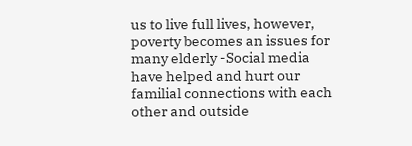us to live full lives, however, poverty becomes an issues for many elderly -Social media have helped and hurt our familial connections with each other and outside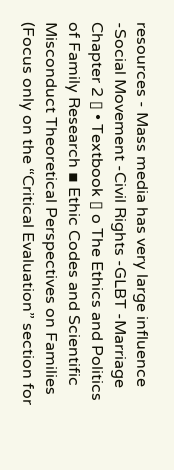resources - Mass media has very large influence -Social Movement -Civil Rights -GLBT -Marriage Chapter 2 ▯ • Textbook ▯ o The Ethics and Politics of Family Research ▪ Ethic Codes and Scientific Misconduct Theoretical Perspectives on Families (Focus only on the “Critical Evaluation” section for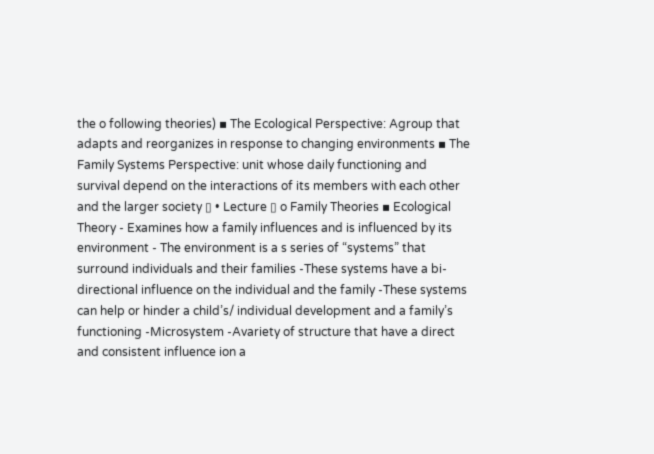the o following theories) ▪ The Ecological Perspective: Agroup that adapts and reorganizes in response to changing environments ▪ The Family Systems Perspective: unit whose daily functioning and survival depend on the interactions of its members with each other and the larger society ▯ • Lecture ▯ o Family Theories ▪ Ecological Theory - Examines how a family influences and is influenced by its environment - The environment is a s series of “systems” that surround individuals and their families -These systems have a bi-directional influence on the individual and the family -These systems can help or hinder a child’s/ individual development and a family’s functioning -Microsystem -Avariety of structure that have a direct and consistent influence ion a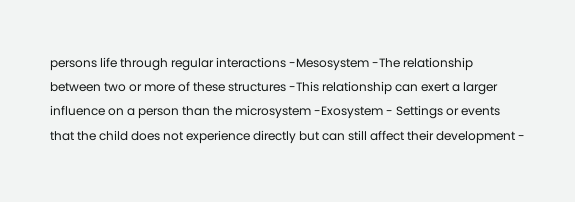persons life through regular interactions -Mesosystem -The relationship between two or more of these structures -This relationship can exert a larger influence on a person than the microsystem -Exosystem - Settings or events that the child does not experience directly but can still affect their development -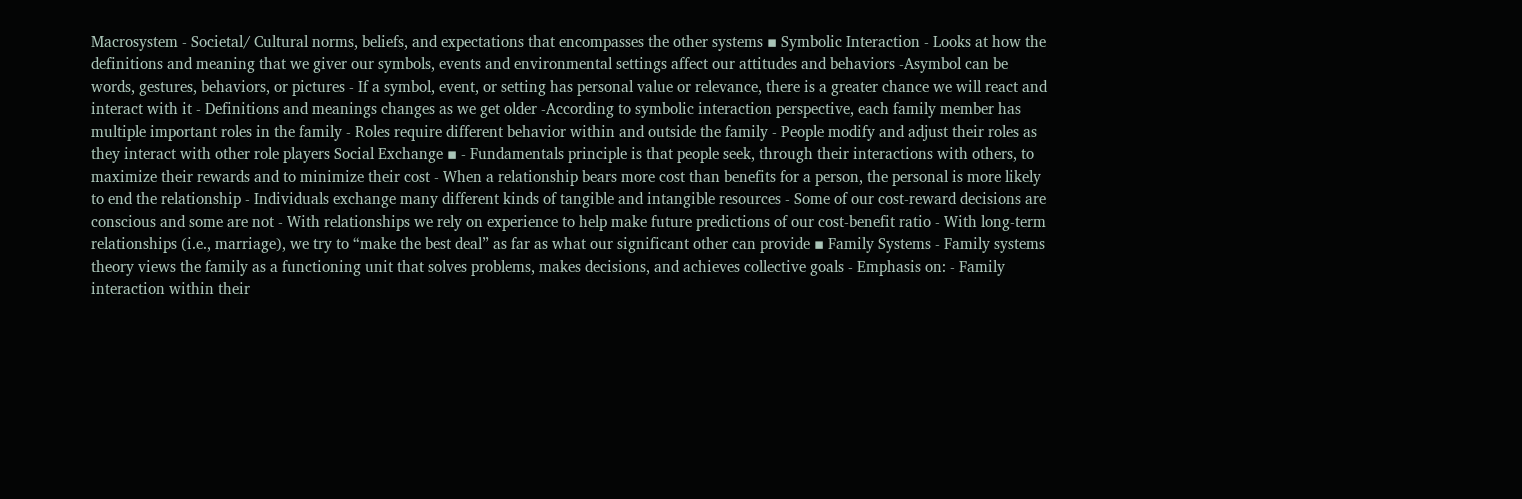Macrosystem - Societal/ Cultural norms, beliefs, and expectations that encompasses the other systems ▪ Symbolic Interaction - Looks at how the definitions and meaning that we giver our symbols, events and environmental settings affect our attitudes and behaviors -Asymbol can be words, gestures, behaviors, or pictures - If a symbol, event, or setting has personal value or relevance, there is a greater chance we will react and interact with it - Definitions and meanings changes as we get older -According to symbolic interaction perspective, each family member has multiple important roles in the family - Roles require different behavior within and outside the family - People modify and adjust their roles as they interact with other role players Social Exchange ▪ - Fundamentals principle is that people seek, through their interactions with others, to maximize their rewards and to minimize their cost - When a relationship bears more cost than benefits for a person, the personal is more likely to end the relationship - Individuals exchange many different kinds of tangible and intangible resources - Some of our cost-reward decisions are conscious and some are not - With relationships we rely on experience to help make future predictions of our cost-benefit ratio - With long-term relationships (i.e., marriage), we try to “make the best deal” as far as what our significant other can provide ▪ Family Systems - Family systems theory views the family as a functioning unit that solves problems, makes decisions, and achieves collective goals - Emphasis on: - Family interaction within their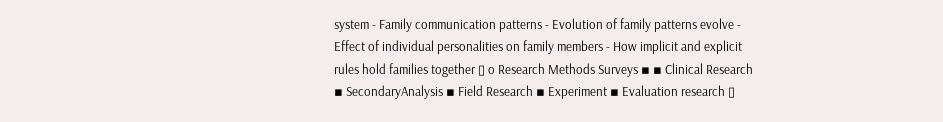system - Family communication patterns - Evolution of family patterns evolve - Effect of individual personalities on family members - How implicit and explicit rules hold families together ▯ o Research Methods Surveys ▪ ▪ Clinical Research ▪ SecondaryAnalysis ▪ Field Research ▪ Experiment ▪ Evaluation research ▯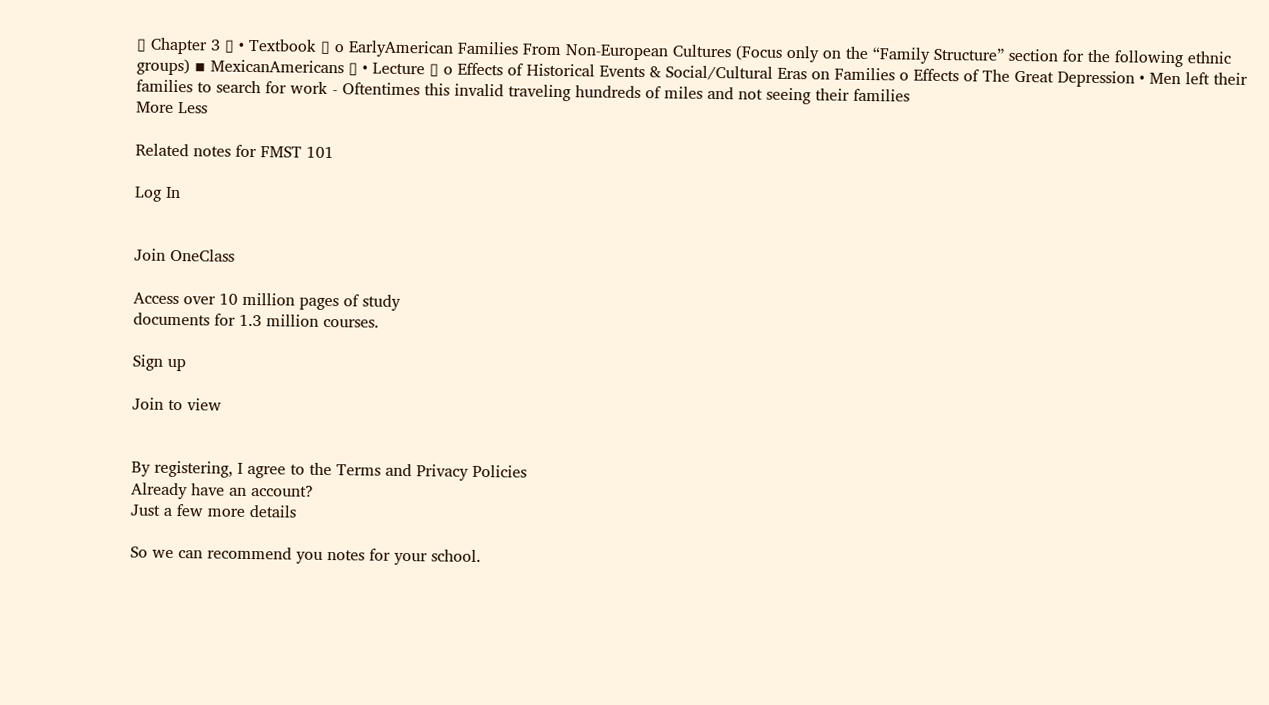▯ Chapter 3 ▯ • Textbook ▯ o EarlyAmerican Families From Non-European Cultures (Focus only on the “Family Structure” section for the following ethnic groups) ▪ MexicanAmericans ▯ • Lecture ▯ o Effects of Historical Events & Social/Cultural Eras on Families o Effects of The Great Depression • Men left their families to search for work - Oftentimes this invalid traveling hundreds of miles and not seeing their families
More Less

Related notes for FMST 101

Log In


Join OneClass

Access over 10 million pages of study
documents for 1.3 million courses.

Sign up

Join to view


By registering, I agree to the Terms and Privacy Policies
Already have an account?
Just a few more details

So we can recommend you notes for your school.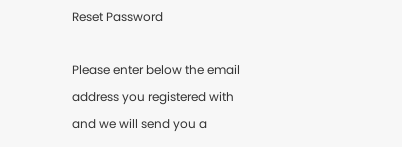Reset Password

Please enter below the email address you registered with and we will send you a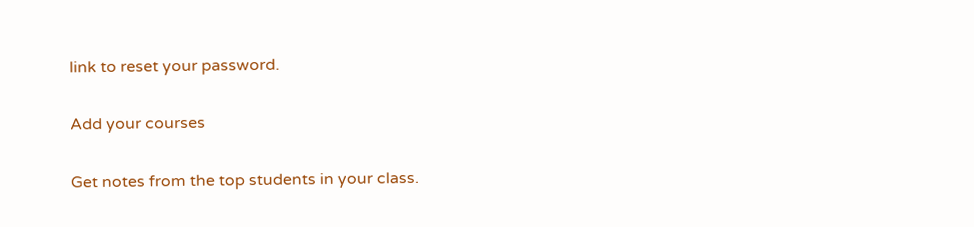link to reset your password.

Add your courses

Get notes from the top students in your class.